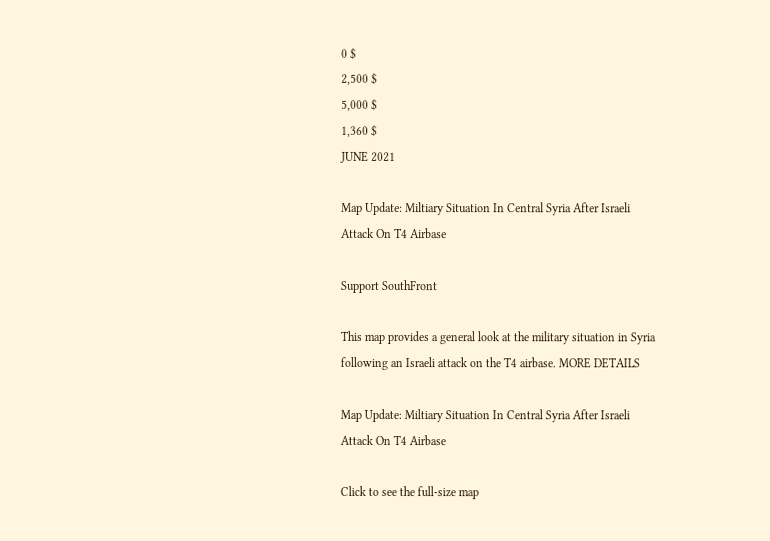0 $
2,500 $
5,000 $
1,360 $
JUNE 2021

Map Update: Miltiary Situation In Central Syria After Israeli Attack On T4 Airbase

Support SouthFront

This map provides a general look at the military situation in Syria following an Israeli attack on the T4 airbase. MORE DETAILS

Map Update: Miltiary Situation In Central Syria After Israeli Attack On T4 Airbase

Click to see the full-size map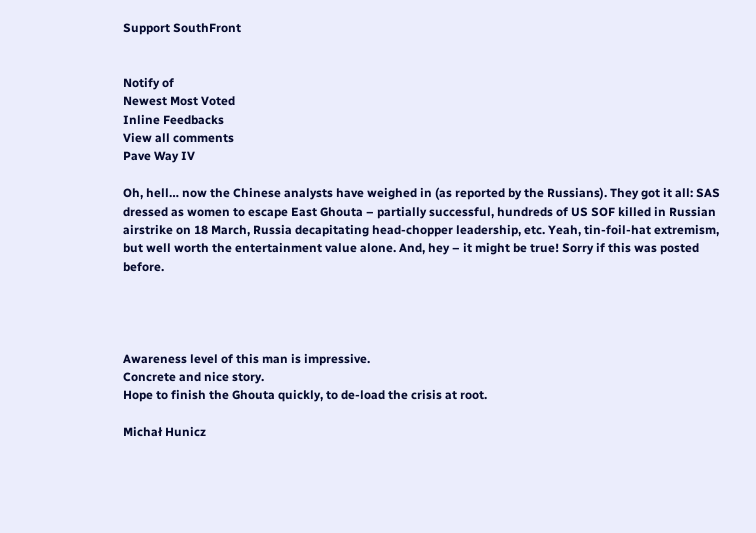Support SouthFront


Notify of
Newest Most Voted
Inline Feedbacks
View all comments
Pave Way IV

Oh, hell… now the Chinese analysts have weighed in (as reported by the Russians). They got it all: SAS dressed as women to escape East Ghouta – partially successful, hundreds of US SOF killed in Russian airstrike on 18 March, Russia decapitating head-chopper leadership, etc. Yeah, tin-foil-hat extremism, but well worth the entertainment value alone. And, hey – it might be true! Sorry if this was posted before.




Awareness level of this man is impressive.
Concrete and nice story.
Hope to finish the Ghouta quickly, to de-load the crisis at root.

Michał Hunicz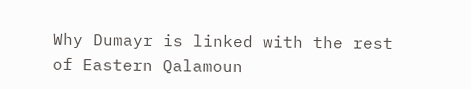Why Dumayr is linked with the rest of Eastern Qalamoun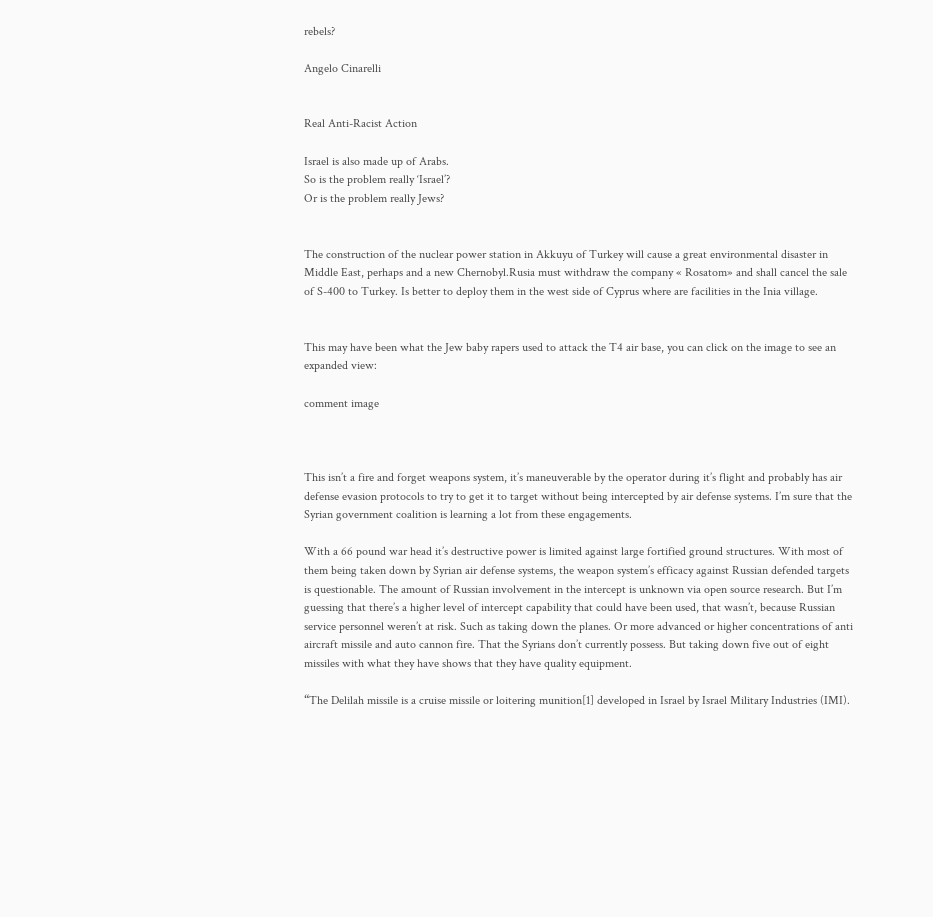rebels?

Angelo Cinarelli


Real Anti-Racist Action

Israel is also made up of Arabs.
So is the problem really ‘Israel’?
Or is the problem really Jews?


The construction of the nuclear power station in Akkuyu of Turkey will cause a great environmental disaster in Middle East, perhaps and a new Chernobyl.Rusia must withdraw the company « Rosatom» and shall cancel the sale of S-400 to Turkey. Is better to deploy them in the west side of Cyprus where are facilities in the Inia village.


This may have been what the Jew baby rapers used to attack the T4 air base, you can click on the image to see an expanded view:

comment image



This isn’t a fire and forget weapons system, it’s maneuverable by the operator during it’s flight and probably has air defense evasion protocols to try to get it to target without being intercepted by air defense systems. I’m sure that the Syrian government coalition is learning a lot from these engagements.

With a 66 pound war head it’s destructive power is limited against large fortified ground structures. With most of them being taken down by Syrian air defense systems, the weapon system’s efficacy against Russian defended targets is questionable. The amount of Russian involvement in the intercept is unknown via open source research. But I’m guessing that there’s a higher level of intercept capability that could have been used, that wasn’t, because Russian service personnel weren’t at risk. Such as taking down the planes. Or more advanced or higher concentrations of anti aircraft missile and auto cannon fire. That the Syrians don’t currently possess. But taking down five out of eight missiles with what they have shows that they have quality equipment.

“The Delilah missile is a cruise missile or loitering munition[1] developed in Israel by Israel Military Industries (IMI).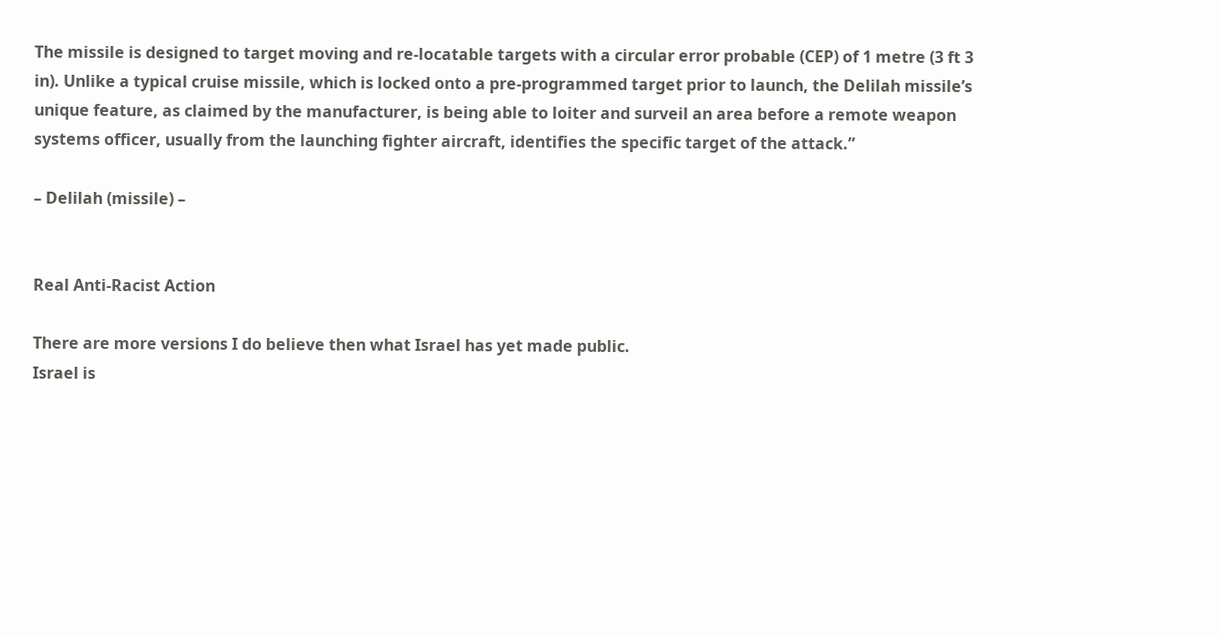The missile is designed to target moving and re-locatable targets with a circular error probable (CEP) of 1 metre (3 ft 3 in). Unlike a typical cruise missile, which is locked onto a pre-programmed target prior to launch, the Delilah missile’s unique feature, as claimed by the manufacturer, is being able to loiter and surveil an area before a remote weapon systems officer, usually from the launching fighter aircraft, identifies the specific target of the attack.”

– Delilah (missile) –


Real Anti-Racist Action

There are more versions I do believe then what Israel has yet made public.
Israel is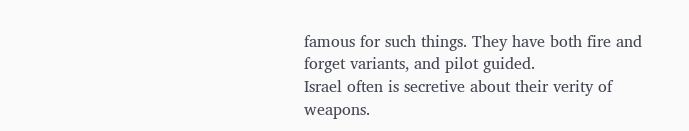famous for such things. They have both fire and forget variants, and pilot guided.
Israel often is secretive about their verity of weapons.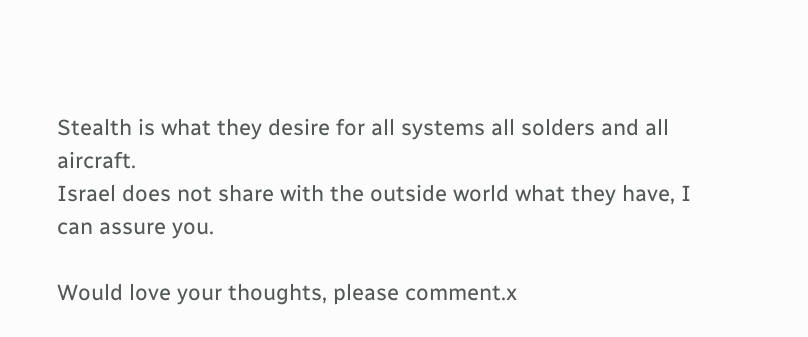Stealth is what they desire for all systems all solders and all aircraft.
Israel does not share with the outside world what they have, I can assure you.

Would love your thoughts, please comment.x